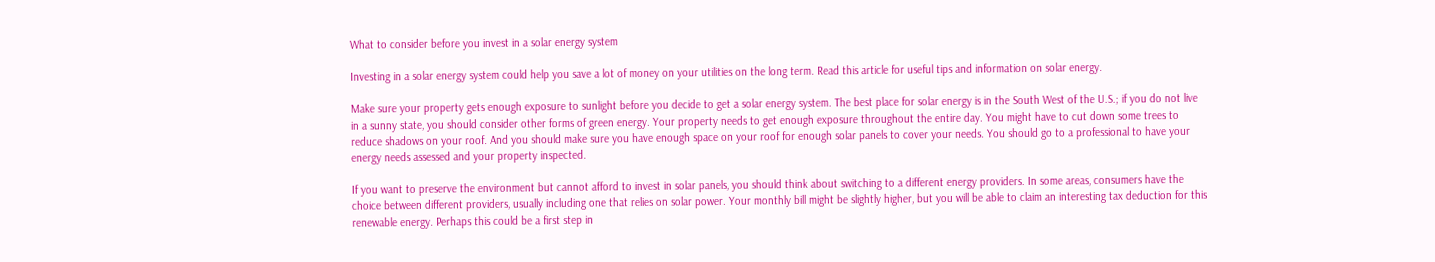What to consider before you invest in a solar energy system

Investing in a solar energy system could help you save a lot of money on your utilities on the long term. Read this article for useful tips and information on solar energy.

Make sure your property gets enough exposure to sunlight before you decide to get a solar energy system. The best place for solar energy is in the South West of the U.S.; if you do not live in a sunny state, you should consider other forms of green energy. Your property needs to get enough exposure throughout the entire day. You might have to cut down some trees to reduce shadows on your roof. And you should make sure you have enough space on your roof for enough solar panels to cover your needs. You should go to a professional to have your energy needs assessed and your property inspected.

If you want to preserve the environment but cannot afford to invest in solar panels, you should think about switching to a different energy providers. In some areas, consumers have the choice between different providers, usually including one that relies on solar power. Your monthly bill might be slightly higher, but you will be able to claim an interesting tax deduction for this renewable energy. Perhaps this could be a first step in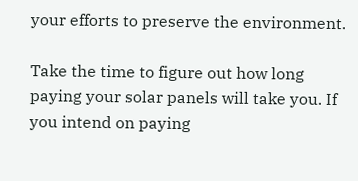your efforts to preserve the environment.

Take the time to figure out how long paying your solar panels will take you. If you intend on paying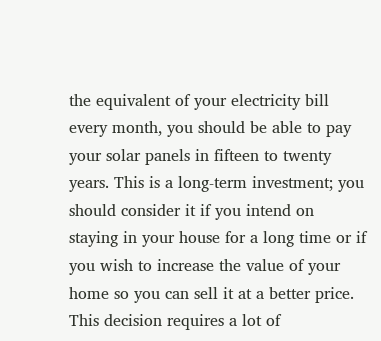the equivalent of your electricity bill every month, you should be able to pay your solar panels in fifteen to twenty years. This is a long-term investment; you should consider it if you intend on staying in your house for a long time or if you wish to increase the value of your home so you can sell it at a better price. This decision requires a lot of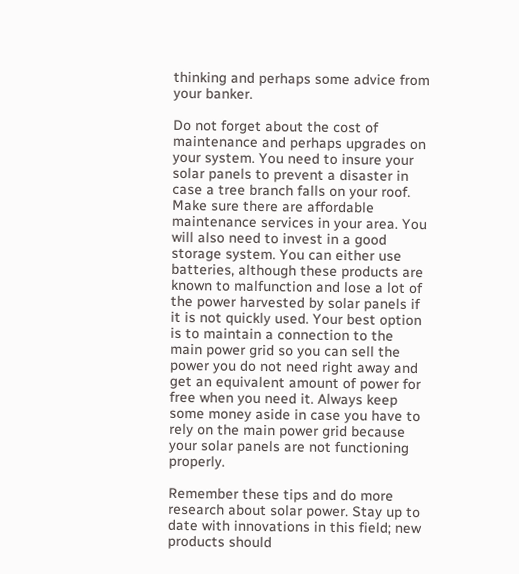thinking and perhaps some advice from your banker.

Do not forget about the cost of maintenance and perhaps upgrades on your system. You need to insure your solar panels to prevent a disaster in case a tree branch falls on your roof. Make sure there are affordable maintenance services in your area. You will also need to invest in a good storage system. You can either use batteries, although these products are known to malfunction and lose a lot of the power harvested by solar panels if it is not quickly used. Your best option is to maintain a connection to the main power grid so you can sell the power you do not need right away and get an equivalent amount of power for free when you need it. Always keep some money aside in case you have to rely on the main power grid because your solar panels are not functioning properly.

Remember these tips and do more research about solar power. Stay up to date with innovations in this field; new products should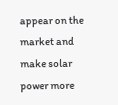appear on the market and make solar power more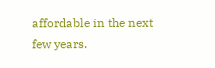affordable in the next few years.